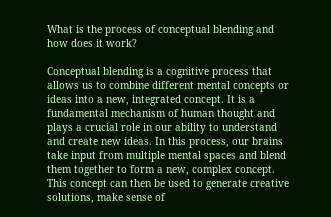What is the process of conceptual blending and how does it work?

Conceptual blending is a cognitive process that allows us to combine different mental concepts or ideas into a new, integrated concept. It is a fundamental mechanism of human thought and plays a crucial role in our ability to understand and create new ideas. In this process, our brains take input from multiple mental spaces and blend them together to form a new, complex concept. This concept can then be used to generate creative solutions, make sense of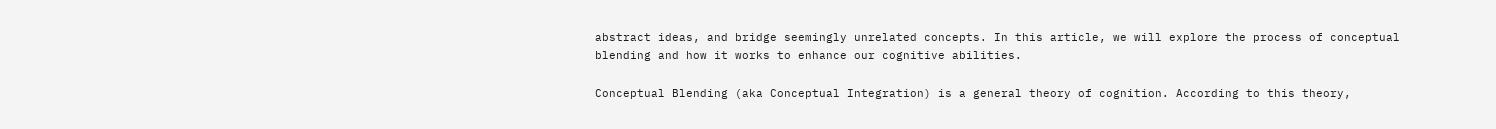abstract ideas, and bridge seemingly unrelated concepts. In this article, we will explore the process of conceptual blending and how it works to enhance our cognitive abilities.

Conceptual Blending (aka Conceptual Integration) is a general theory of cognition. According to this theory,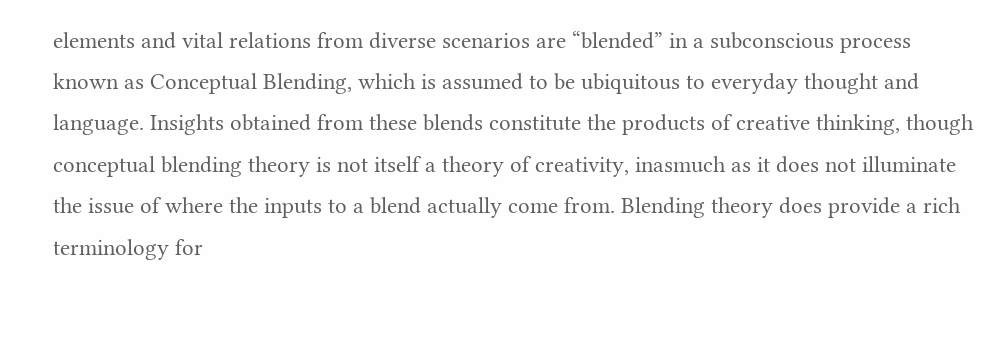elements and vital relations from diverse scenarios are “blended” in a subconscious process known as Conceptual Blending, which is assumed to be ubiquitous to everyday thought and language. Insights obtained from these blends constitute the products of creative thinking, though conceptual blending theory is not itself a theory of creativity, inasmuch as it does not illuminate the issue of where the inputs to a blend actually come from. Blending theory does provide a rich terminology for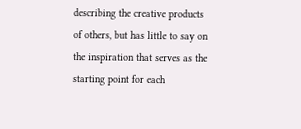describing the creative products of others, but has little to say on the inspiration that serves as the starting point for each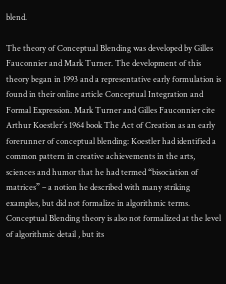blend.

The theory of Conceptual Blending was developed by Gilles Fauconnier and Mark Turner. The development of this theory began in 1993 and a representative early formulation is found in their online article Conceptual Integration and Formal Expression. Mark Turner and Gilles Fauconnier cite Arthur Koestler´s 1964 book The Act of Creation as an early forerunner of conceptual blending: Koestler had identified a common pattern in creative achievements in the arts, sciences and humor that he had termed “bisociation of matrices” – a notion he described with many striking examples, but did not formalize in algorithmic terms. Conceptual Blending theory is also not formalized at the level of algorithmic detail , but its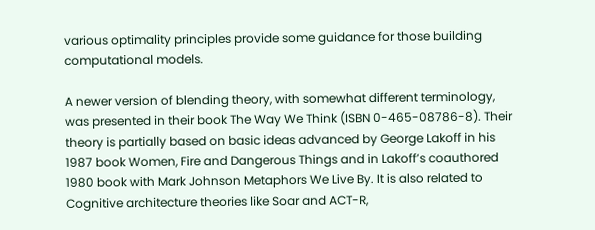various optimality principles provide some guidance for those building computational models.

A newer version of blending theory, with somewhat different terminology, was presented in their book The Way We Think (ISBN 0-465-08786-8). Their theory is partially based on basic ideas advanced by George Lakoff in his 1987 book Women, Fire and Dangerous Things and in Lakoff’s coauthored 1980 book with Mark Johnson Metaphors We Live By. It is also related to Cognitive architecture theories like Soar and ACT-R,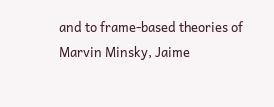and to frame-based theories of Marvin Minsky, Jaime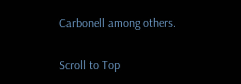Carbonell among others.

Scroll to Top